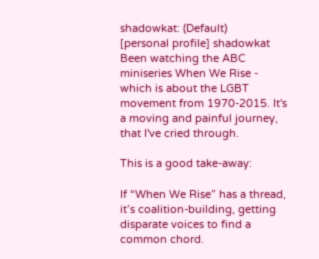shadowkat: (Default)
[personal profile] shadowkat
Been watching the ABC miniseries When We Rise - which is about the LGBT movement from 1970-2015. It's a moving and painful journey, that I've cried through.

This is a good take-away:

If “When We Rise” has a thread, it’s coalition-building, getting disparate voices to find a common chord.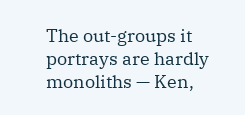The out-groups it portrays are hardly monoliths — Ken,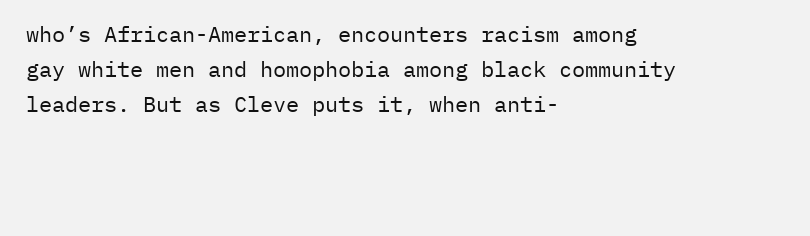who’s African-American, encounters racism among gay white men and homophobia among black community leaders. But as Cleve puts it, when anti-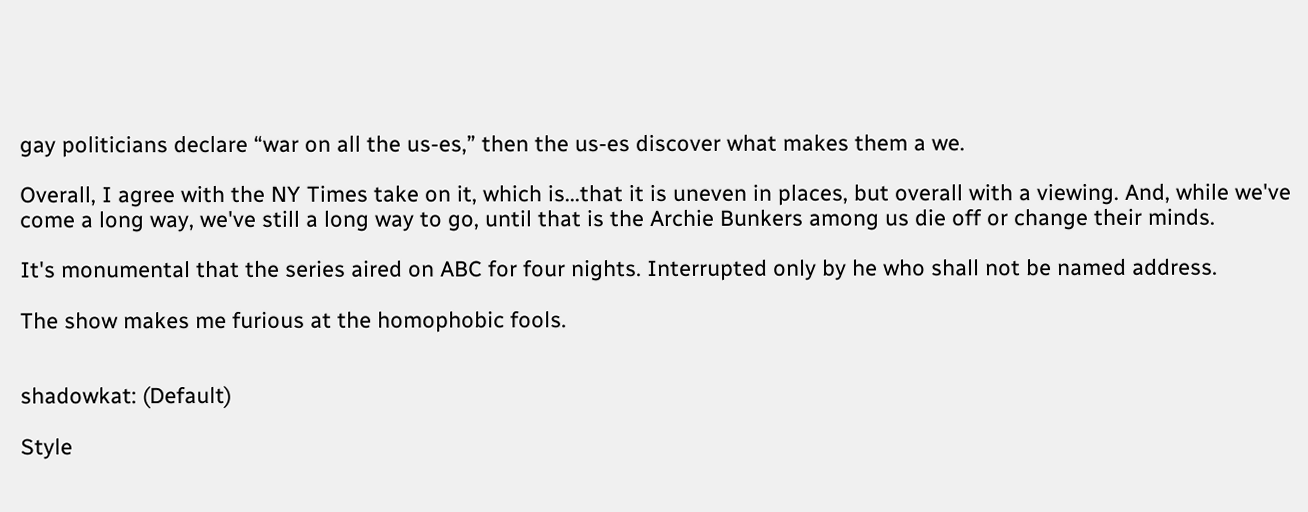gay politicians declare “war on all the us-es,” then the us-es discover what makes them a we.

Overall, I agree with the NY Times take on it, which is...that it is uneven in places, but overall with a viewing. And, while we've come a long way, we've still a long way to go, until that is the Archie Bunkers among us die off or change their minds.

It's monumental that the series aired on ABC for four nights. Interrupted only by he who shall not be named address.

The show makes me furious at the homophobic fools.


shadowkat: (Default)

Style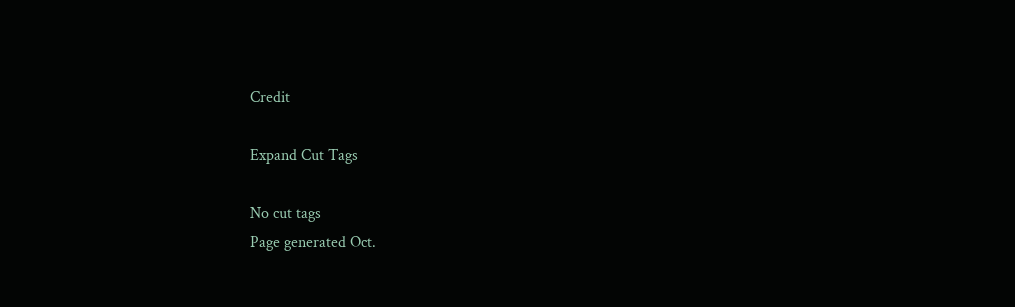Credit

Expand Cut Tags

No cut tags
Page generated Oct.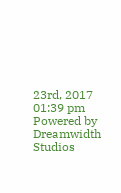23rd, 2017 01:39 pm
Powered by Dreamwidth Studios